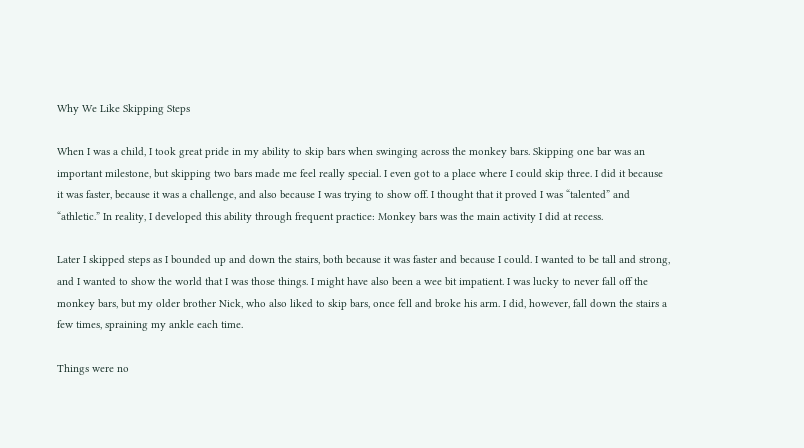Why We Like Skipping Steps

When I was a child, I took great pride in my ability to skip bars when swinging across the monkey bars. Skipping one bar was an important milestone, but skipping two bars made me feel really special. I even got to a place where I could skip three. I did it because it was faster, because it was a challenge, and also because I was trying to show off. I thought that it proved I was “talented” and “athletic.” In reality, I developed this ability through frequent practice: Monkey bars was the main activity I did at recess.

Later I skipped steps as I bounded up and down the stairs, both because it was faster and because I could. I wanted to be tall and strong, and I wanted to show the world that I was those things. I might have also been a wee bit impatient. I was lucky to never fall off the monkey bars, but my older brother Nick, who also liked to skip bars, once fell and broke his arm. I did, however, fall down the stairs a few times, spraining my ankle each time.

Things were no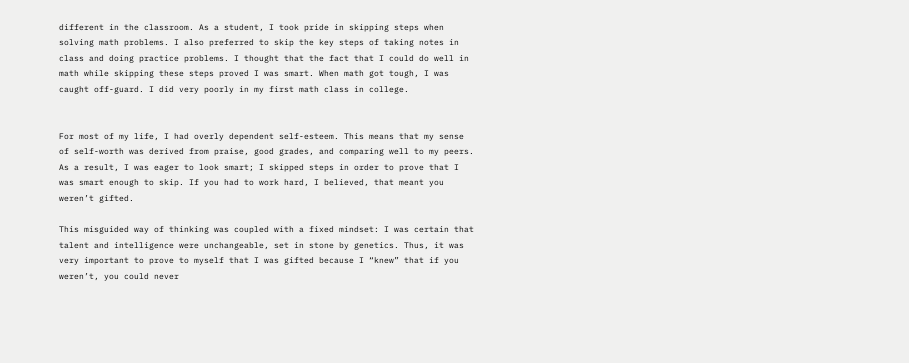different in the classroom. As a student, I took pride in skipping steps when solving math problems. I also preferred to skip the key steps of taking notes in class and doing practice problems. I thought that the fact that I could do well in math while skipping these steps proved I was smart. When math got tough, I was caught off-guard. I did very poorly in my first math class in college.


For most of my life, I had overly dependent self-esteem. This means that my sense of self-worth was derived from praise, good grades, and comparing well to my peers. As a result, I was eager to look smart; I skipped steps in order to prove that I was smart enough to skip. If you had to work hard, I believed, that meant you weren’t gifted.

This misguided way of thinking was coupled with a fixed mindset: I was certain that talent and intelligence were unchangeable, set in stone by genetics. Thus, it was very important to prove to myself that I was gifted because I “knew” that if you weren’t, you could never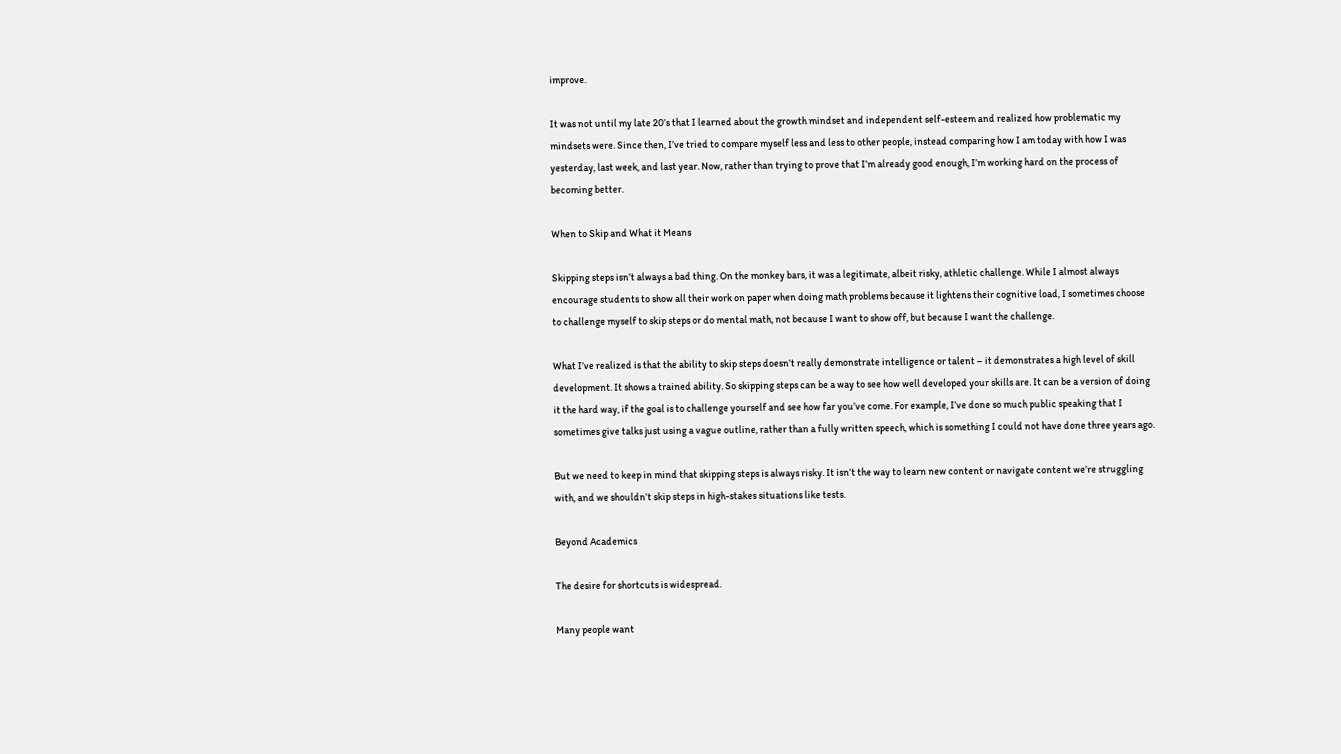improve.

It was not until my late 20’s that I learned about the growth mindset and independent self-esteem and realized how problematic my mindsets were. Since then, I’ve tried to compare myself less and less to other people, instead comparing how I am today with how I was yesterday, last week, and last year. Now, rather than trying to prove that I’m already good enough, I’m working hard on the process of becoming better.

When to Skip and What it Means

Skipping steps isn’t always a bad thing. On the monkey bars, it was a legitimate, albeit risky, athletic challenge. While I almost always encourage students to show all their work on paper when doing math problems because it lightens their cognitive load, I sometimes choose to challenge myself to skip steps or do mental math, not because I want to show off, but because I want the challenge.

What I’ve realized is that the ability to skip steps doesn’t really demonstrate intelligence or talent – it demonstrates a high level of skill development. It shows a trained ability. So skipping steps can be a way to see how well developed your skills are. It can be a version of doing it the hard way, if the goal is to challenge yourself and see how far you’ve come. For example, I’ve done so much public speaking that I sometimes give talks just using a vague outline, rather than a fully written speech, which is something I could not have done three years ago.

But we need to keep in mind that skipping steps is always risky. It isn’t the way to learn new content or navigate content we’re struggling with, and we shouldn’t skip steps in high-stakes situations like tests.

Beyond Academics

The desire for shortcuts is widespread.

Many people want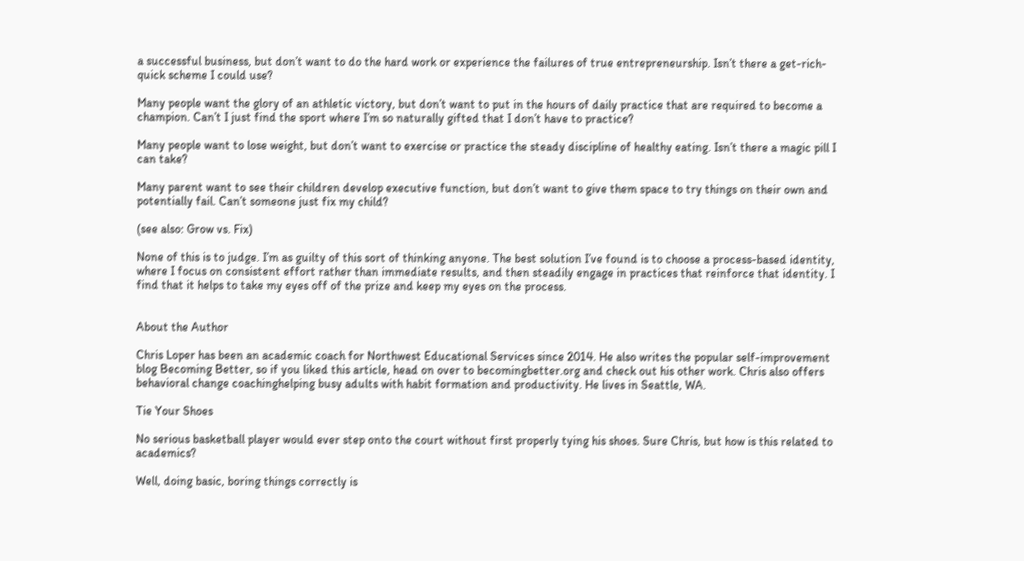a successful business, but don’t want to do the hard work or experience the failures of true entrepreneurship. Isn’t there a get-rich-quick scheme I could use?

Many people want the glory of an athletic victory, but don’t want to put in the hours of daily practice that are required to become a champion. Can’t I just find the sport where I’m so naturally gifted that I don’t have to practice?

Many people want to lose weight, but don’t want to exercise or practice the steady discipline of healthy eating. Isn’t there a magic pill I can take?

Many parent want to see their children develop executive function, but don’t want to give them space to try things on their own and potentially fail. Can’t someone just fix my child?

(see also: Grow vs. Fix)

None of this is to judge. I’m as guilty of this sort of thinking anyone. The best solution I’ve found is to choose a process-based identity, where I focus on consistent effort rather than immediate results, and then steadily engage in practices that reinforce that identity. I find that it helps to take my eyes off of the prize and keep my eyes on the process.


About the Author

Chris Loper has been an academic coach for Northwest Educational Services since 2014. He also writes the popular self-improvement blog Becoming Better, so if you liked this article, head on over to becomingbetter.org and check out his other work. Chris also offers behavioral change coachinghelping busy adults with habit formation and productivity. He lives in Seattle, WA.

Tie Your Shoes

No serious basketball player would ever step onto the court without first properly tying his shoes. Sure Chris, but how is this related to academics?

Well, doing basic, boring things correctly is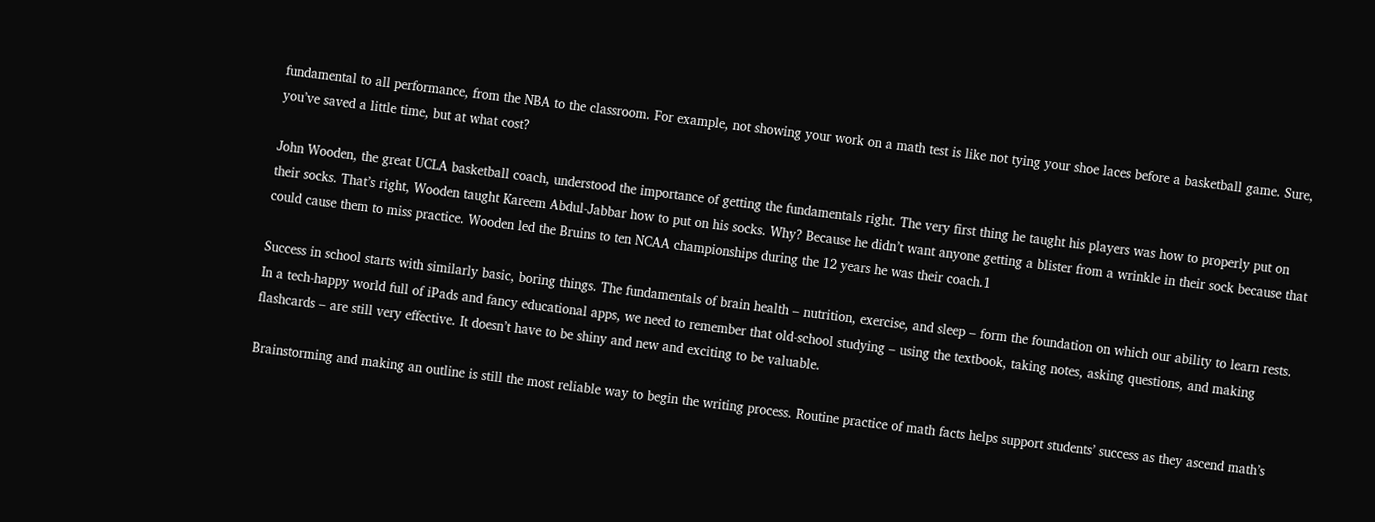fundamental to all performance, from the NBA to the classroom. For example, not showing your work on a math test is like not tying your shoe laces before a basketball game. Sure, you’ve saved a little time, but at what cost?

John Wooden, the great UCLA basketball coach, understood the importance of getting the fundamentals right. The very first thing he taught his players was how to properly put on their socks. That’s right, Wooden taught Kareem Abdul-Jabbar how to put on his socks. Why? Because he didn’t want anyone getting a blister from a wrinkle in their sock because that could cause them to miss practice. Wooden led the Bruins to ten NCAA championships during the 12 years he was their coach.1

Success in school starts with similarly basic, boring things. The fundamentals of brain health – nutrition, exercise, and sleep – form the foundation on which our ability to learn rests. In a tech-happy world full of iPads and fancy educational apps, we need to remember that old-school studying – using the textbook, taking notes, asking questions, and making flashcards – are still very effective. It doesn’t have to be shiny and new and exciting to be valuable.

Brainstorming and making an outline is still the most reliable way to begin the writing process. Routine practice of math facts helps support students’ success as they ascend math’s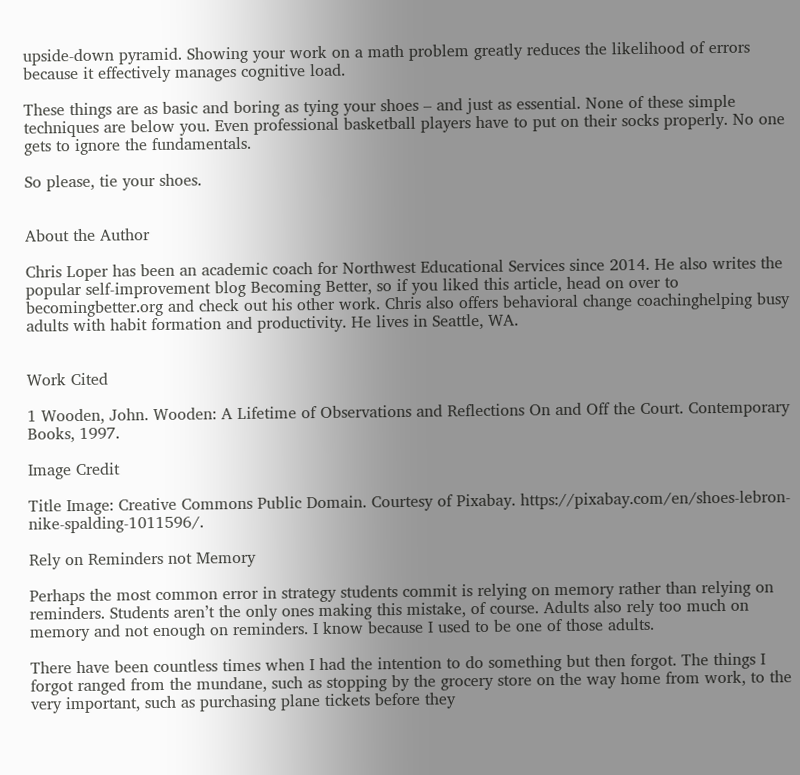upside-down pyramid. Showing your work on a math problem greatly reduces the likelihood of errors because it effectively manages cognitive load.

These things are as basic and boring as tying your shoes – and just as essential. None of these simple techniques are below you. Even professional basketball players have to put on their socks properly. No one gets to ignore the fundamentals.

So please, tie your shoes.


About the Author

Chris Loper has been an academic coach for Northwest Educational Services since 2014. He also writes the popular self-improvement blog Becoming Better, so if you liked this article, head on over to becomingbetter.org and check out his other work. Chris also offers behavioral change coachinghelping busy adults with habit formation and productivity. He lives in Seattle, WA.


Work Cited

1 Wooden, John. Wooden: A Lifetime of Observations and Reflections On and Off the Court. Contemporary Books, 1997.

Image Credit

Title Image: Creative Commons Public Domain. Courtesy of Pixabay. https://pixabay.com/en/shoes-lebron-nike-spalding-1011596/.

Rely on Reminders not Memory

Perhaps the most common error in strategy students commit is relying on memory rather than relying on reminders. Students aren’t the only ones making this mistake, of course. Adults also rely too much on memory and not enough on reminders. I know because I used to be one of those adults.

There have been countless times when I had the intention to do something but then forgot. The things I forgot ranged from the mundane, such as stopping by the grocery store on the way home from work, to the very important, such as purchasing plane tickets before they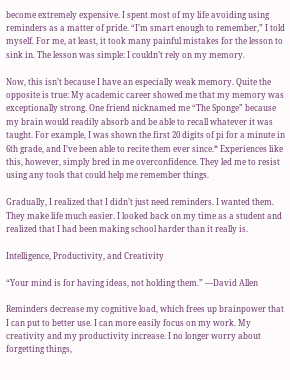become extremely expensive. I spent most of my life avoiding using reminders as a matter of pride. “I’m smart enough to remember,” I told myself. For me, at least, it took many painful mistakes for the lesson to sink in. The lesson was simple: I couldn’t rely on my memory.

Now, this isn’t because I have an especially weak memory. Quite the opposite is true: My academic career showed me that my memory was exceptionally strong. One friend nicknamed me “The Sponge” because my brain would readily absorb and be able to recall whatever it was taught. For example, I was shown the first 20 digits of pi for a minute in 6th grade, and I’ve been able to recite them ever since.* Experiences like this, however, simply bred in me overconfidence. They led me to resist using any tools that could help me remember things.

Gradually, I realized that I didn’t just need reminders. I wanted them. They make life much easier. I looked back on my time as a student and realized that I had been making school harder than it really is.

Intelligence, Productivity, and Creativity

“Your mind is for having ideas, not holding them.” ―David Allen

Reminders decrease my cognitive load, which frees up brainpower that I can put to better use. I can more easily focus on my work. My creativity and my productivity increase. I no longer worry about forgetting things,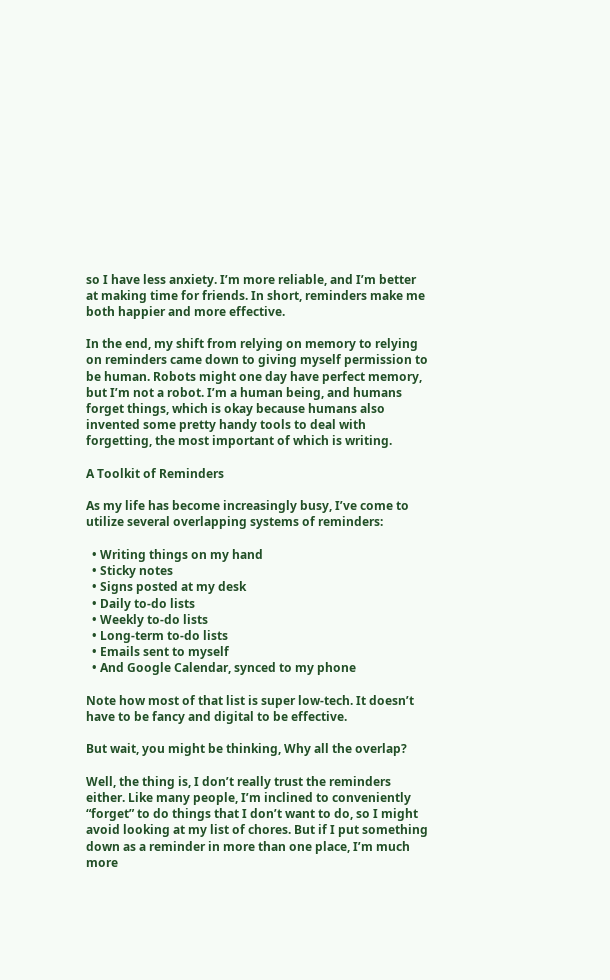so I have less anxiety. I’m more reliable, and I’m better at making time for friends. In short, reminders make me both happier and more effective.

In the end, my shift from relying on memory to relying on reminders came down to giving myself permission to be human. Robots might one day have perfect memory, but I’m not a robot. I’m a human being, and humans forget things, which is okay because humans also invented some pretty handy tools to deal with forgetting, the most important of which is writing.

A Toolkit of Reminders

As my life has become increasingly busy, I’ve come to utilize several overlapping systems of reminders:

  • Writing things on my hand
  • Sticky notes
  • Signs posted at my desk
  • Daily to-do lists
  • Weekly to-do lists
  • Long-term to-do lists
  • Emails sent to myself
  • And Google Calendar, synced to my phone

Note how most of that list is super low-tech. It doesn’t have to be fancy and digital to be effective.

But wait, you might be thinking, Why all the overlap?

Well, the thing is, I don’t really trust the reminders either. Like many people, I’m inclined to conveniently “forget” to do things that I don’t want to do, so I might avoid looking at my list of chores. But if I put something down as a reminder in more than one place, I’m much more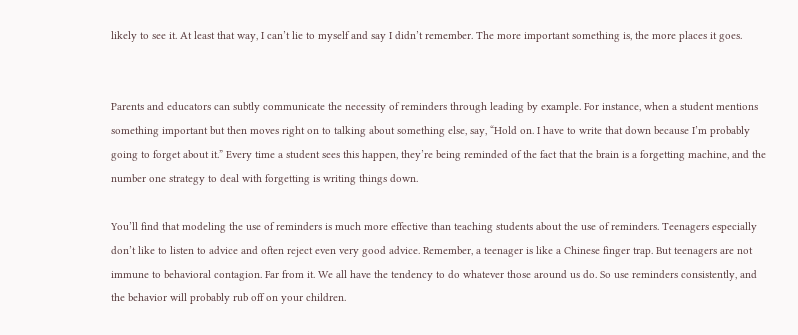likely to see it. At least that way, I can’t lie to myself and say I didn’t remember. The more important something is, the more places it goes.


Parents and educators can subtly communicate the necessity of reminders through leading by example. For instance, when a student mentions something important but then moves right on to talking about something else, say, “Hold on. I have to write that down because I’m probably going to forget about it.” Every time a student sees this happen, they’re being reminded of the fact that the brain is a forgetting machine, and the number one strategy to deal with forgetting is writing things down.

You’ll find that modeling the use of reminders is much more effective than teaching students about the use of reminders. Teenagers especially don’t like to listen to advice and often reject even very good advice. Remember, a teenager is like a Chinese finger trap. But teenagers are not immune to behavioral contagion. Far from it. We all have the tendency to do whatever those around us do. So use reminders consistently, and the behavior will probably rub off on your children.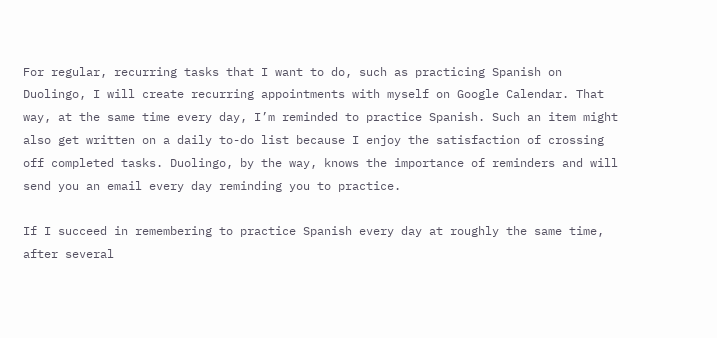For regular, recurring tasks that I want to do, such as practicing Spanish on Duolingo, I will create recurring appointments with myself on Google Calendar. That way, at the same time every day, I’m reminded to practice Spanish. Such an item might also get written on a daily to-do list because I enjoy the satisfaction of crossing off completed tasks. Duolingo, by the way, knows the importance of reminders and will send you an email every day reminding you to practice.

If I succeed in remembering to practice Spanish every day at roughly the same time, after several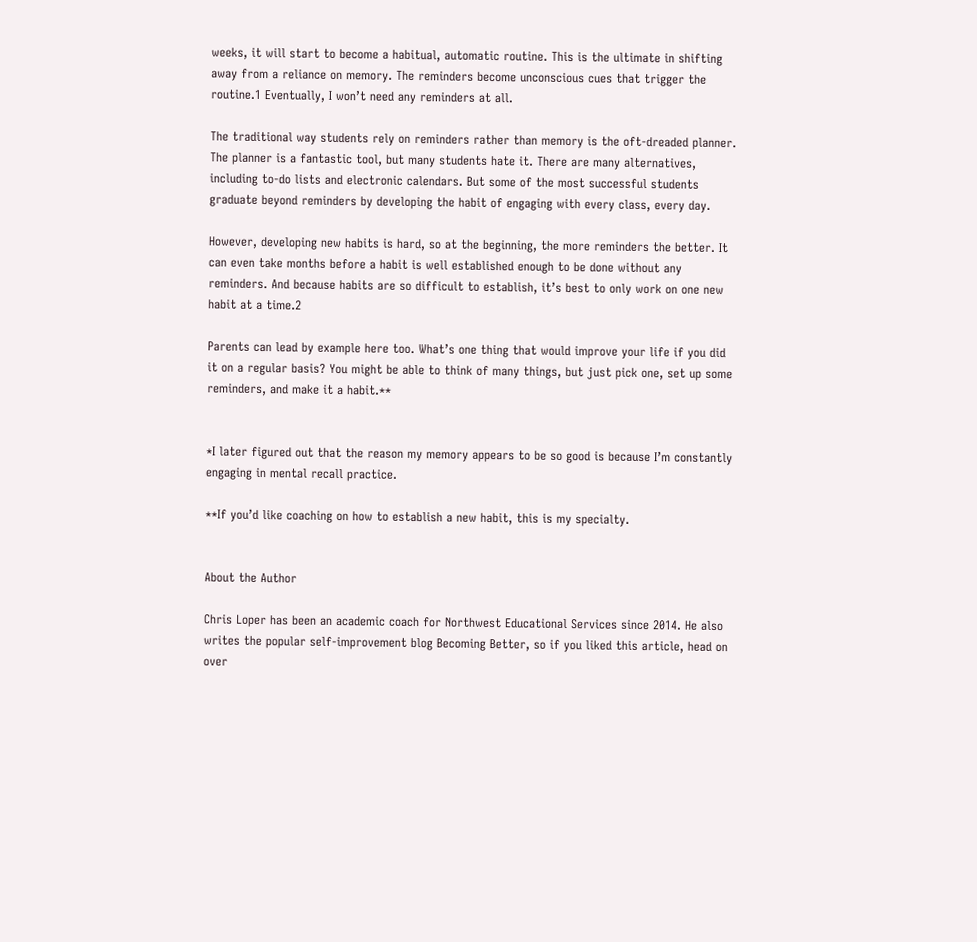weeks, it will start to become a habitual, automatic routine. This is the ultimate in shifting away from a reliance on memory. The reminders become unconscious cues that trigger the routine.1 Eventually, I won’t need any reminders at all.

The traditional way students rely on reminders rather than memory is the oft-dreaded planner. The planner is a fantastic tool, but many students hate it. There are many alternatives, including to-do lists and electronic calendars. But some of the most successful students graduate beyond reminders by developing the habit of engaging with every class, every day.

However, developing new habits is hard, so at the beginning, the more reminders the better. It can even take months before a habit is well established enough to be done without any reminders. And because habits are so difficult to establish, it’s best to only work on one new habit at a time.2

Parents can lead by example here too. What’s one thing that would improve your life if you did it on a regular basis? You might be able to think of many things, but just pick one, set up some reminders, and make it a habit.**


*I later figured out that the reason my memory appears to be so good is because I’m constantly engaging in mental recall practice.

**If you’d like coaching on how to establish a new habit, this is my specialty.


About the Author

Chris Loper has been an academic coach for Northwest Educational Services since 2014. He also writes the popular self-improvement blog Becoming Better, so if you liked this article, head on over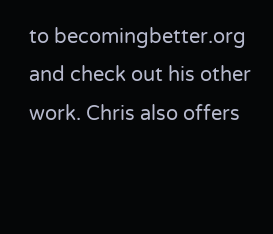to becomingbetter.org and check out his other work. Chris also offers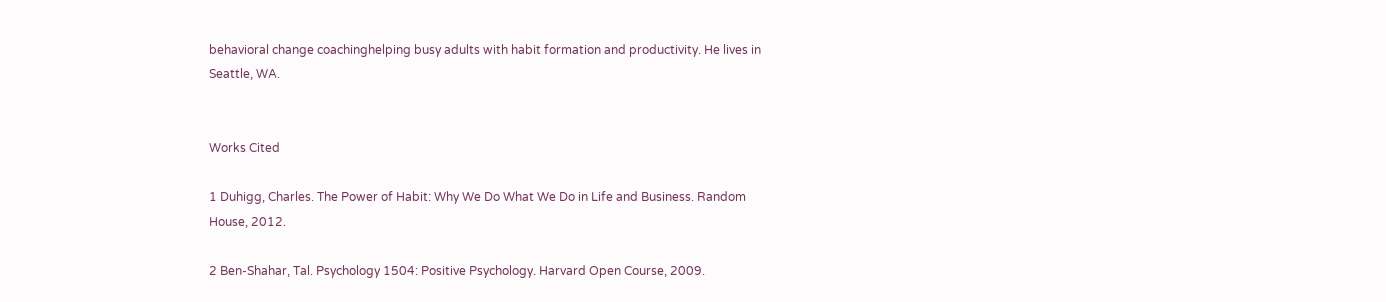behavioral change coachinghelping busy adults with habit formation and productivity. He lives in Seattle, WA.


Works Cited

1 Duhigg, Charles. The Power of Habit: Why We Do What We Do in Life and Business. Random House, 2012.

2 Ben-Shahar, Tal. Psychology 1504: Positive Psychology. Harvard Open Course, 2009.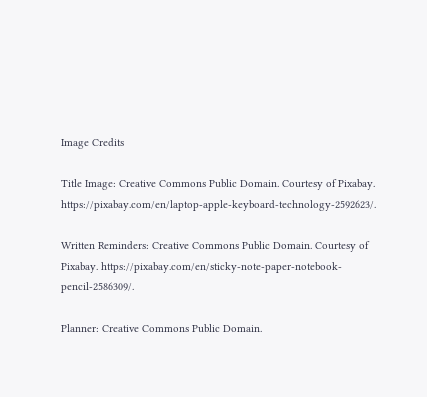Image Credits

Title Image: Creative Commons Public Domain. Courtesy of Pixabay. https://pixabay.com/en/laptop-apple-keyboard-technology-2592623/.

Written Reminders: Creative Commons Public Domain. Courtesy of Pixabay. https://pixabay.com/en/sticky-note-paper-notebook-pencil-2586309/.

Planner: Creative Commons Public Domain.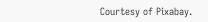Courtesy of Pixabay.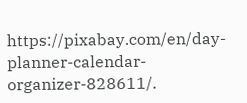https://pixabay.com/en/day-planner-calendar-organizer-828611/.